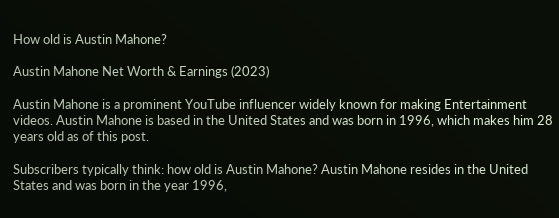How old is Austin Mahone?

Austin Mahone Net Worth & Earnings (2023)

Austin Mahone is a prominent YouTube influencer widely known for making Entertainment videos. Austin Mahone is based in the United States and was born in 1996, which makes him 28 years old as of this post.

Subscribers typically think: how old is Austin Mahone? Austin Mahone resides in the United States and was born in the year 1996,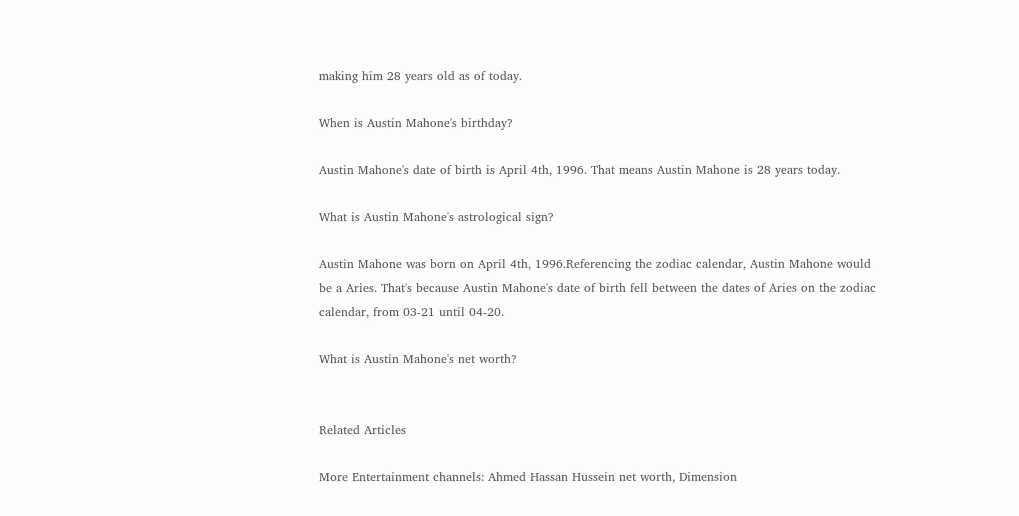making him 28 years old as of today.

When is Austin Mahone's birthday?

Austin Mahone's date of birth is April 4th, 1996. That means Austin Mahone is 28 years today.

What is Austin Mahone's astrological sign?

Austin Mahone was born on April 4th, 1996.Referencing the zodiac calendar, Austin Mahone would be a Aries. That's because Austin Mahone's date of birth fell between the dates of Aries on the zodiac calendar, from 03-21 until 04-20.

What is Austin Mahone's net worth?


Related Articles

More Entertainment channels: Ahmed Hassan Hussein net worth, Dimension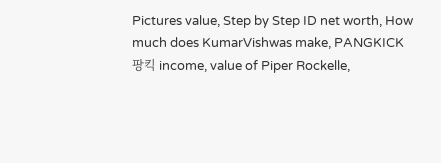Pictures value, Step by Step ID net worth, How much does KumarVishwas make, PANGKICK 팡킥 income, value of Piper Rockelle,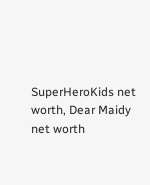SuperHeroKids net worth, Dear Maidy net worth